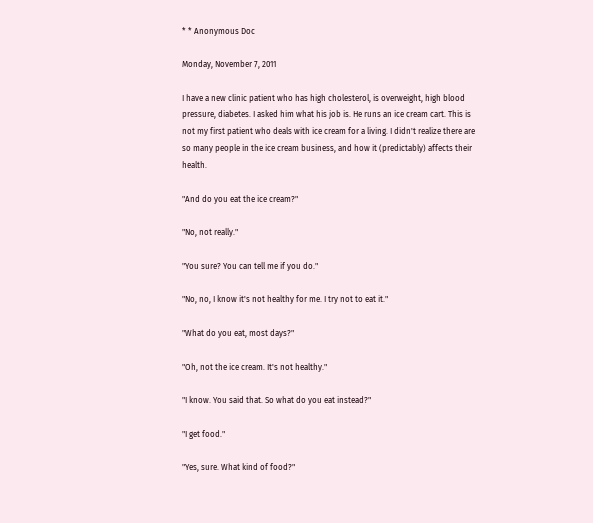* * Anonymous Doc

Monday, November 7, 2011

I have a new clinic patient who has high cholesterol, is overweight, high blood pressure, diabetes. I asked him what his job is. He runs an ice cream cart. This is not my first patient who deals with ice cream for a living. I didn't realize there are so many people in the ice cream business, and how it (predictably) affects their health.

"And do you eat the ice cream?"

"No, not really."

"You sure? You can tell me if you do."

"No, no, I know it's not healthy for me. I try not to eat it."

"What do you eat, most days?"

"Oh, not the ice cream. It's not healthy."

"I know. You said that. So what do you eat instead?"

"I get food."

"Yes, sure. What kind of food?"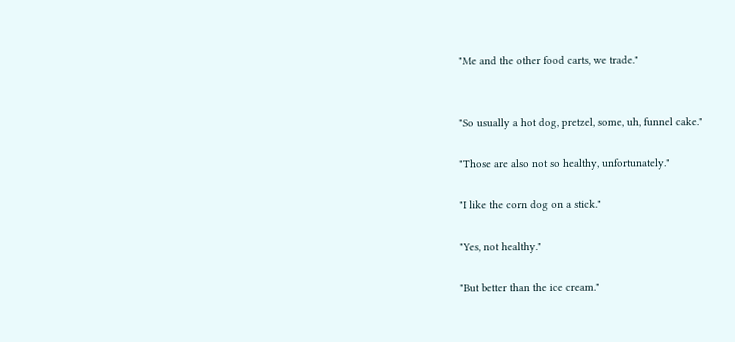"Me and the other food carts, we trade."


"So usually a hot dog, pretzel, some, uh, funnel cake."

"Those are also not so healthy, unfortunately."

"I like the corn dog on a stick."

"Yes, not healthy."

"But better than the ice cream."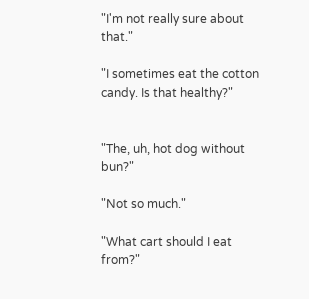"I'm not really sure about that."

"I sometimes eat the cotton candy. Is that healthy?"


"The, uh, hot dog without bun?"

"Not so much."

"What cart should I eat from?"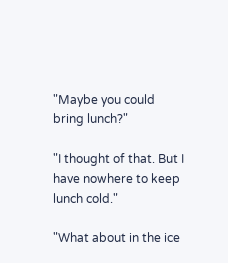"Maybe you could bring lunch?"

"I thought of that. But I have nowhere to keep lunch cold."

"What about in the ice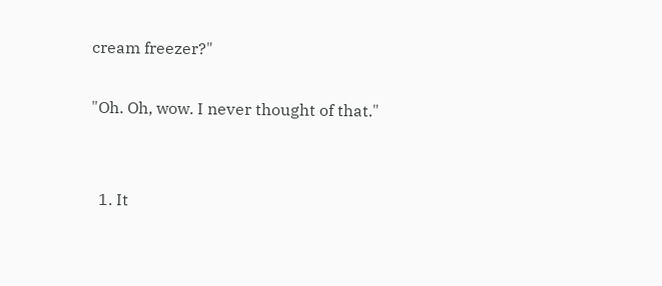cream freezer?"

"Oh. Oh, wow. I never thought of that."


  1. It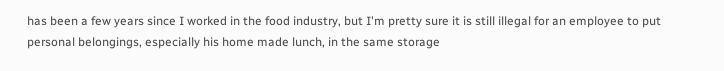has been a few years since I worked in the food industry, but I'm pretty sure it is still illegal for an employee to put personal belongings, especially his home made lunch, in the same storage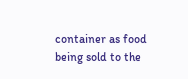container as food being sold to the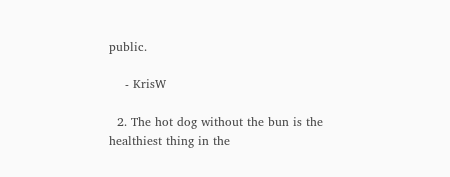public.

    - KrisW

  2. The hot dog without the bun is the healthiest thing in the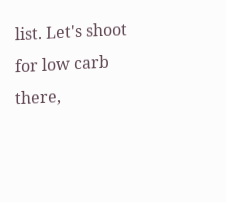list. Let's shoot for low carb there,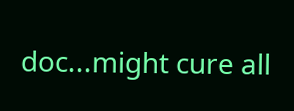doc...might cure all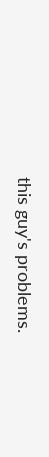this guy's problems.